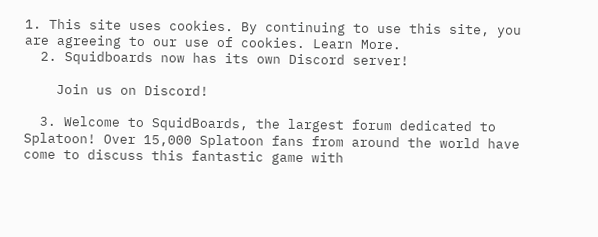1. This site uses cookies. By continuing to use this site, you are agreeing to our use of cookies. Learn More.
  2. Squidboards now has its own Discord server!

    Join us on Discord!

  3. Welcome to SquidBoards, the largest forum dedicated to Splatoon! Over 15,000 Splatoon fans from around the world have come to discuss this fantastic game with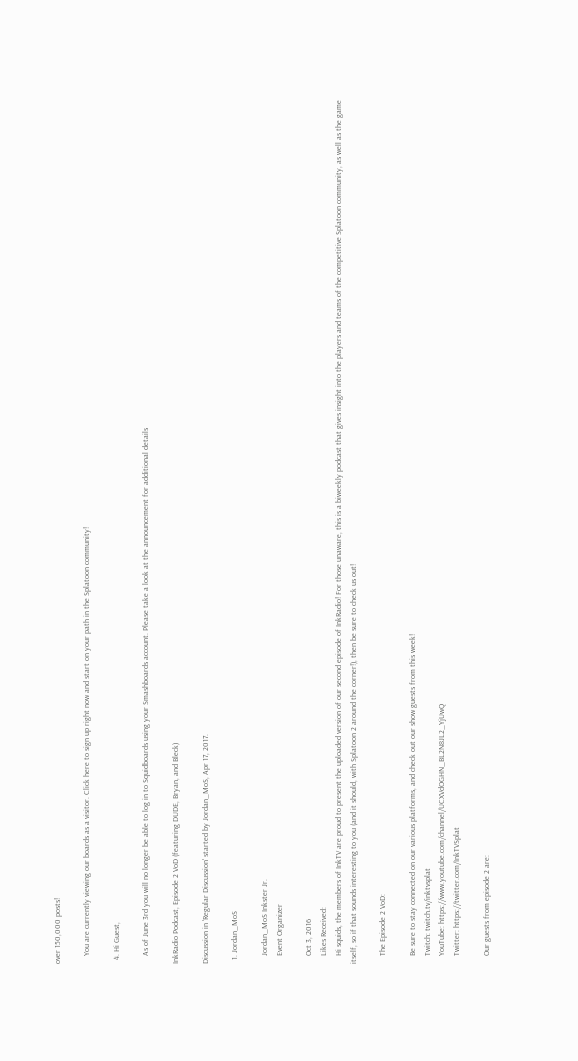over 150,000 posts!

    You are currently viewing our boards as a visitor. Click here to sign up right now and start on your path in the Splatoon community!

  4. Hi Guest,

    As of June 3rd you will no longer be able to log in to Squidboards using your Smashboards account. Please take a look at the announcement for additional details

InkRadio Podcast, Episode 2 VoD (featuring DUDE, Bryan, and Bleck)

Discussion in 'Regular Discussion' started by Jordan_MoS, Apr 17, 2017.

  1. Jordan_MoS

    Jordan_MoS Inkster Jr.
    Event Organizer

    Oct 3, 2016
    Likes Received:
    Hi squids, the members of InkTV are proud to present the uploaded version of our second episode of InkRadio! For those unaware, this is a biweekly podcast that gives insight into the players and teams of the competitive Splatoon community, as well as the game itself, so if that sounds interesting to you (and it should, with Splatoon 2 around the corner!), then be sure to check us out!

    The Episode 2 VoD:

    Be sure to stay connected on our various platforms, and check out our show guests from this week!
    Twitch: twitch.tv/inktvsplat
    YouTube: https://www.youtube.com/channel/UCXVdOGHN_BL2N8JL2_YjUwQ
    Twitter: https://twitter.com/InkTVSplat

    Our guests from episode 2 are: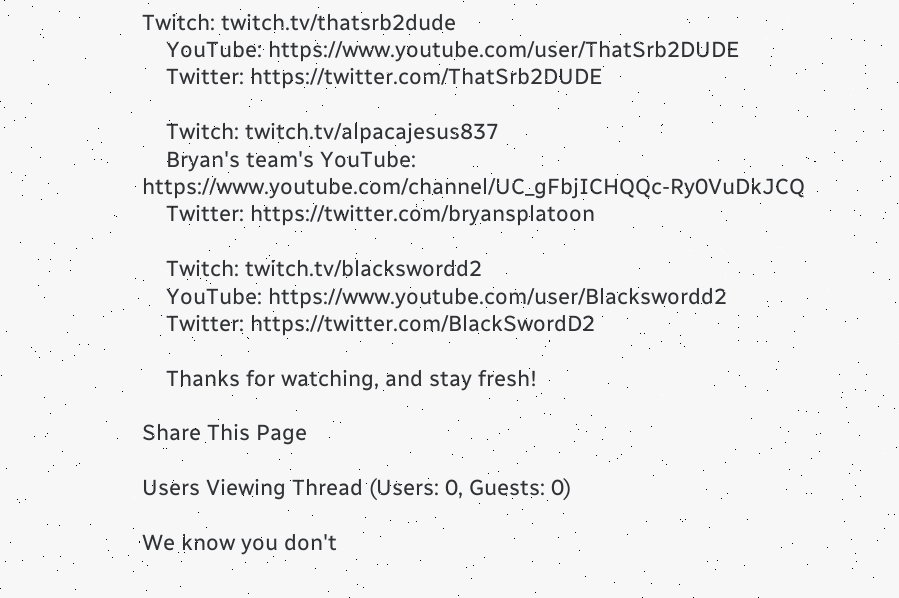Twitch: twitch.tv/thatsrb2dude
    YouTube: https://www.youtube.com/user/ThatSrb2DUDE
    Twitter: https://twitter.com/ThatSrb2DUDE

    Twitch: twitch.tv/alpacajesus837
    Bryan's team's YouTube: https://www.youtube.com/channel/UC_gFbjICHQQc-Ry0VuDkJCQ
    Twitter: https://twitter.com/bryansplatoon

    Twitch: twitch.tv/blackswordd2
    YouTube: https://www.youtube.com/user/Blackswordd2
    Twitter: https://twitter.com/BlackSwordD2

    Thanks for watching, and stay fresh!

Share This Page

Users Viewing Thread (Users: 0, Guests: 0)

We know you don't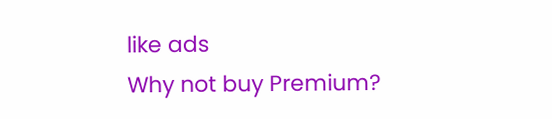like ads
Why not buy Premium?